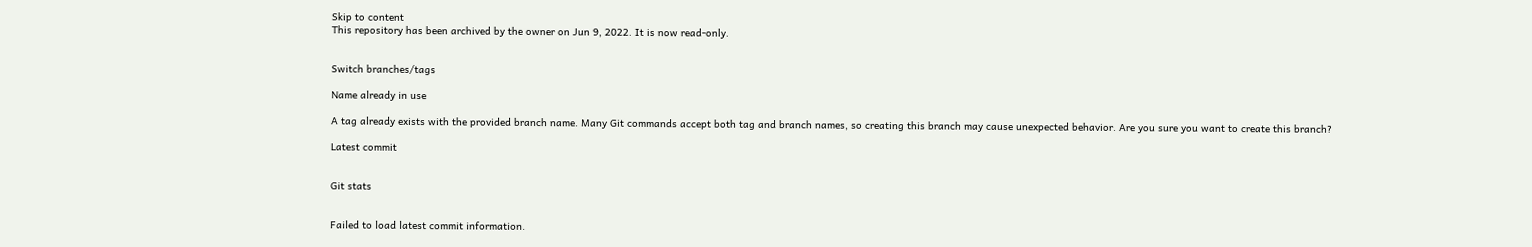Skip to content
This repository has been archived by the owner on Jun 9, 2022. It is now read-only.


Switch branches/tags

Name already in use

A tag already exists with the provided branch name. Many Git commands accept both tag and branch names, so creating this branch may cause unexpected behavior. Are you sure you want to create this branch?

Latest commit


Git stats


Failed to load latest commit information.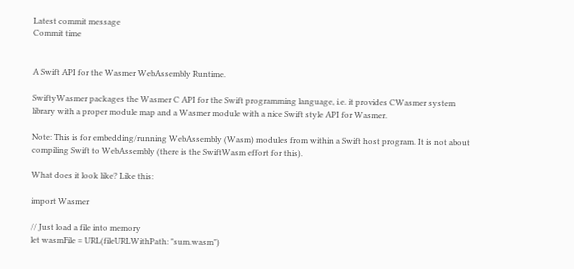Latest commit message
Commit time


A Swift API for the Wasmer WebAssembly Runtime.

SwiftyWasmer packages the Wasmer C API for the Swift programming language, i.e. it provides CWasmer system library with a proper module map and a Wasmer module with a nice Swift style API for Wasmer.

Note: This is for embedding/running WebAssembly (Wasm) modules from within a Swift host program. It is not about compiling Swift to WebAssembly (there is the SwiftWasm effort for this).

What does it look like? Like this:

import Wasmer

// Just load a file into memory
let wasmFile = URL(fileURLWithPath: "sum.wasm")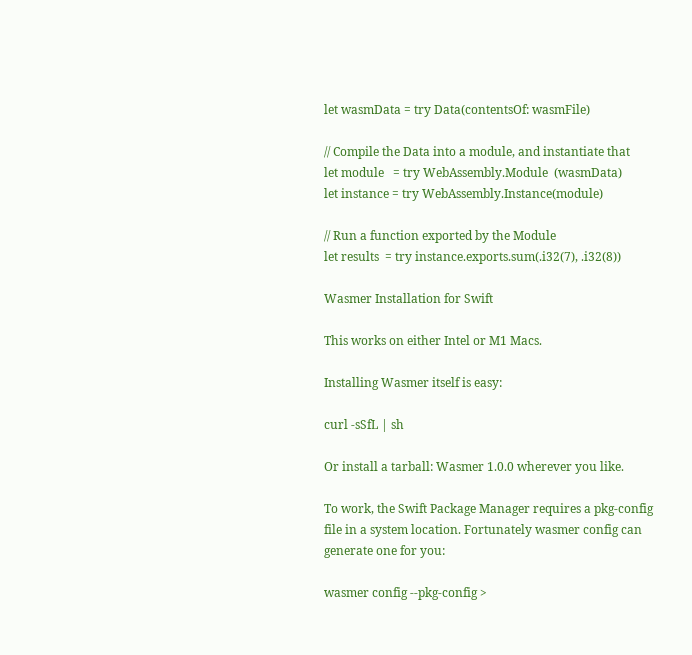let wasmData = try Data(contentsOf: wasmFile)

// Compile the Data into a module, and instantiate that
let module   = try WebAssembly.Module  (wasmData)
let instance = try WebAssembly.Instance(module)

// Run a function exported by the Module
let results  = try instance.exports.sum(.i32(7), .i32(8))

Wasmer Installation for Swift

This works on either Intel or M1 Macs.

Installing Wasmer itself is easy:

curl -sSfL | sh

Or install a tarball: Wasmer 1.0.0 wherever you like.

To work, the Swift Package Manager requires a pkg-config file in a system location. Fortunately wasmer config can generate one for you:

wasmer config --pkg-config >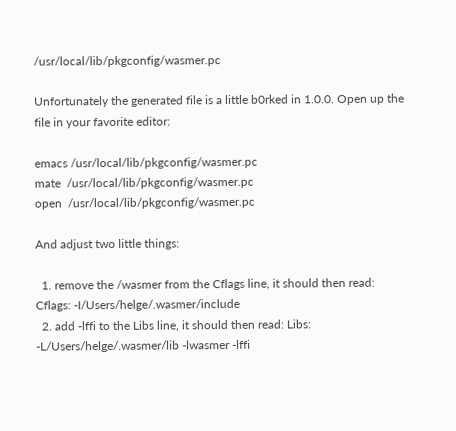/usr/local/lib/pkgconfig/wasmer.pc

Unfortunately the generated file is a little b0rked in 1.0.0. Open up the file in your favorite editor:

emacs /usr/local/lib/pkgconfig/wasmer.pc
mate  /usr/local/lib/pkgconfig/wasmer.pc
open  /usr/local/lib/pkgconfig/wasmer.pc

And adjust two little things:

  1. remove the /wasmer from the Cflags line, it should then read: Cflags: -I/Users/helge/.wasmer/include
  2. add -lffi to the Libs line, it should then read: Libs: -L/Users/helge/.wasmer/lib -lwasmer -lffi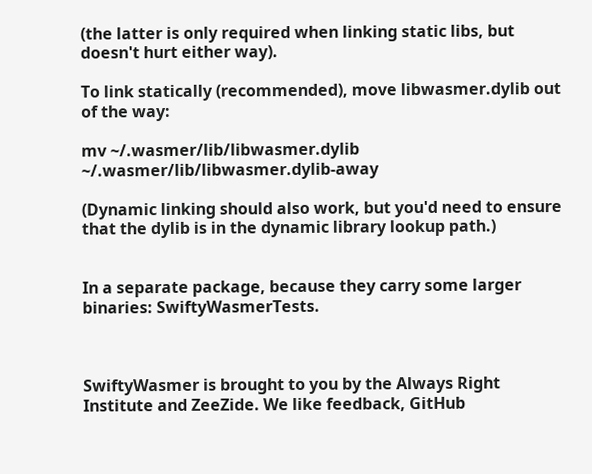(the latter is only required when linking static libs, but doesn't hurt either way).

To link statically (recommended), move libwasmer.dylib out of the way:

mv ~/.wasmer/lib/libwasmer.dylib ~/.wasmer/lib/libwasmer.dylib-away

(Dynamic linking should also work, but you'd need to ensure that the dylib is in the dynamic library lookup path.)


In a separate package, because they carry some larger binaries: SwiftyWasmerTests.



SwiftyWasmer is brought to you by the Always Right Institute and ZeeZide. We like feedback, GitHub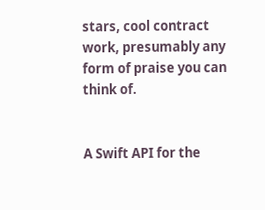stars, cool contract work, presumably any form of praise you can think of.


A Swift API for the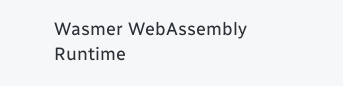Wasmer WebAssembly Runtime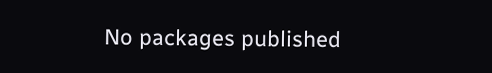No packages published